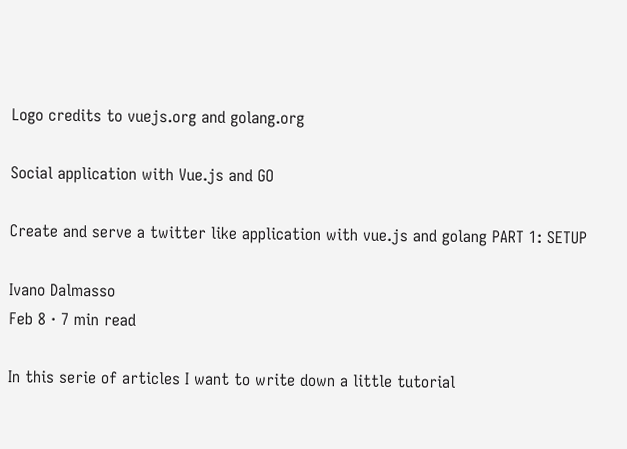Logo credits to vuejs.org and golang.org

Social application with Vue.js and GO

Create and serve a twitter like application with vue.js and golang PART 1: SETUP

Ivano Dalmasso
Feb 8 · 7 min read

In this serie of articles I want to write down a little tutorial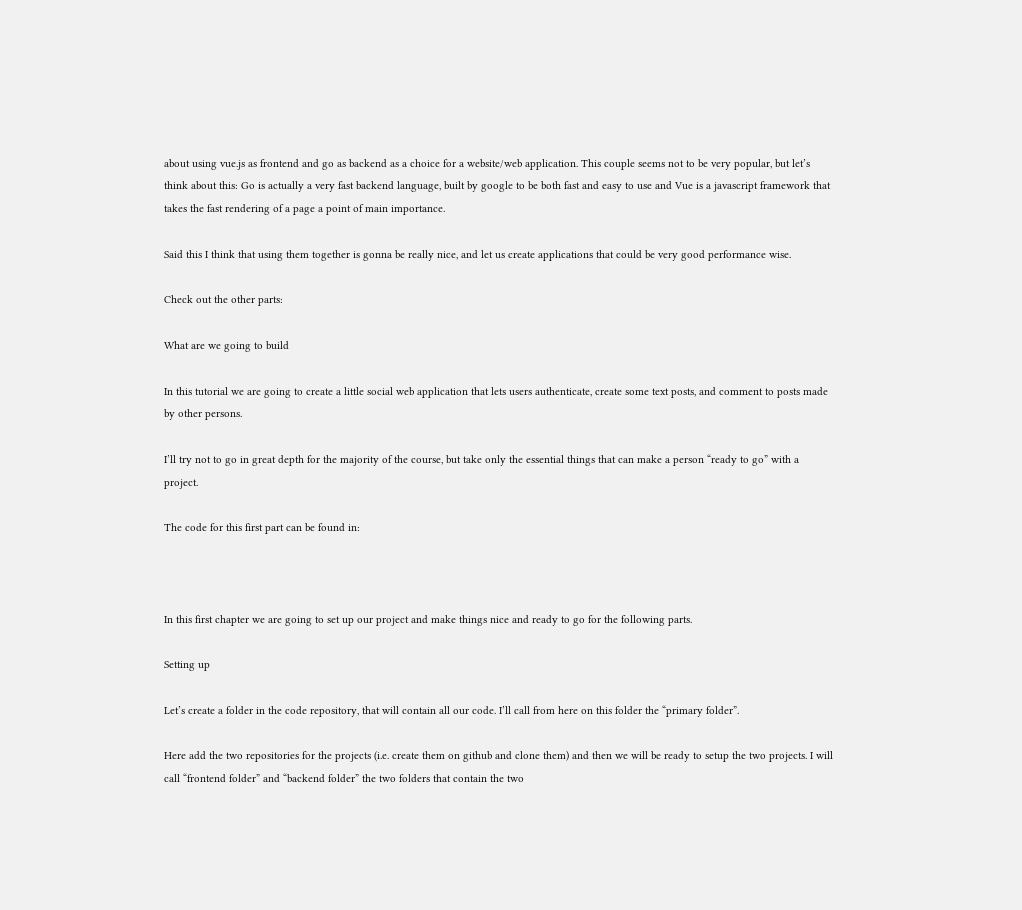about using vue.js as frontend and go as backend as a choice for a website/web application. This couple seems not to be very popular, but let’s think about this: Go is actually a very fast backend language, built by google to be both fast and easy to use and Vue is a javascript framework that takes the fast rendering of a page a point of main importance.

Said this I think that using them together is gonna be really nice, and let us create applications that could be very good performance wise.

Check out the other parts:

What are we going to build

In this tutorial we are going to create a little social web application that lets users authenticate, create some text posts, and comment to posts made by other persons.

I’ll try not to go in great depth for the majority of the course, but take only the essential things that can make a person “ready to go” with a project.

The code for this first part can be found in:



In this first chapter we are going to set up our project and make things nice and ready to go for the following parts.

Setting up

Let’s create a folder in the code repository, that will contain all our code. I’ll call from here on this folder the “primary folder”.

Here add the two repositories for the projects (i.e. create them on github and clone them) and then we will be ready to setup the two projects. I will call “frontend folder” and “backend folder” the two folders that contain the two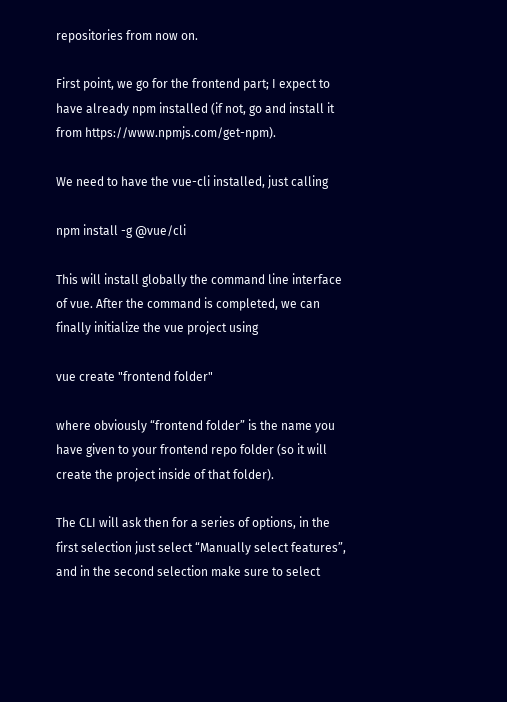repositories from now on.

First point, we go for the frontend part; I expect to have already npm installed (if not, go and install it from https://www.npmjs.com/get-npm).

We need to have the vue-cli installed, just calling

npm install -g @vue/cli

This will install globally the command line interface of vue. After the command is completed, we can finally initialize the vue project using

vue create "frontend folder"

where obviously “frontend folder” is the name you have given to your frontend repo folder (so it will create the project inside of that folder).

The CLI will ask then for a series of options, in the first selection just select “Manually select features”, and in the second selection make sure to select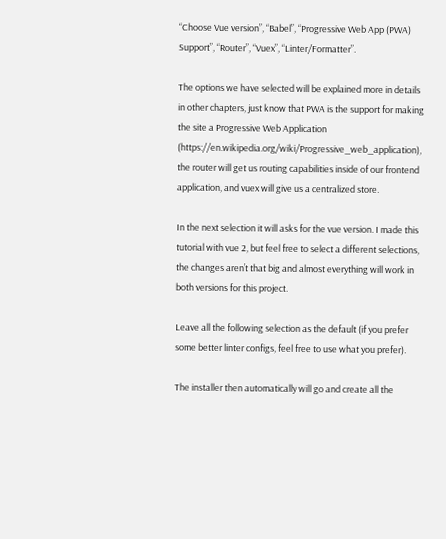“Choose Vue version”, “Babel”, “Progressive Web App (PWA) Support”, “Router”, “Vuex”, “Linter/Formatter”.

The options we have selected will be explained more in details in other chapters, just know that PWA is the support for making the site a Progressive Web Application (https://en.wikipedia.org/wiki/Progressive_web_application), the router will get us routing capabilities inside of our frontend application, and vuex will give us a centralized store.

In the next selection it will asks for the vue version. I made this tutorial with vue 2, but feel free to select a different selections, the changes aren’t that big and almost everything will work in both versions for this project.

Leave all the following selection as the default (if you prefer some better linter configs, feel free to use what you prefer).

The installer then automatically will go and create all the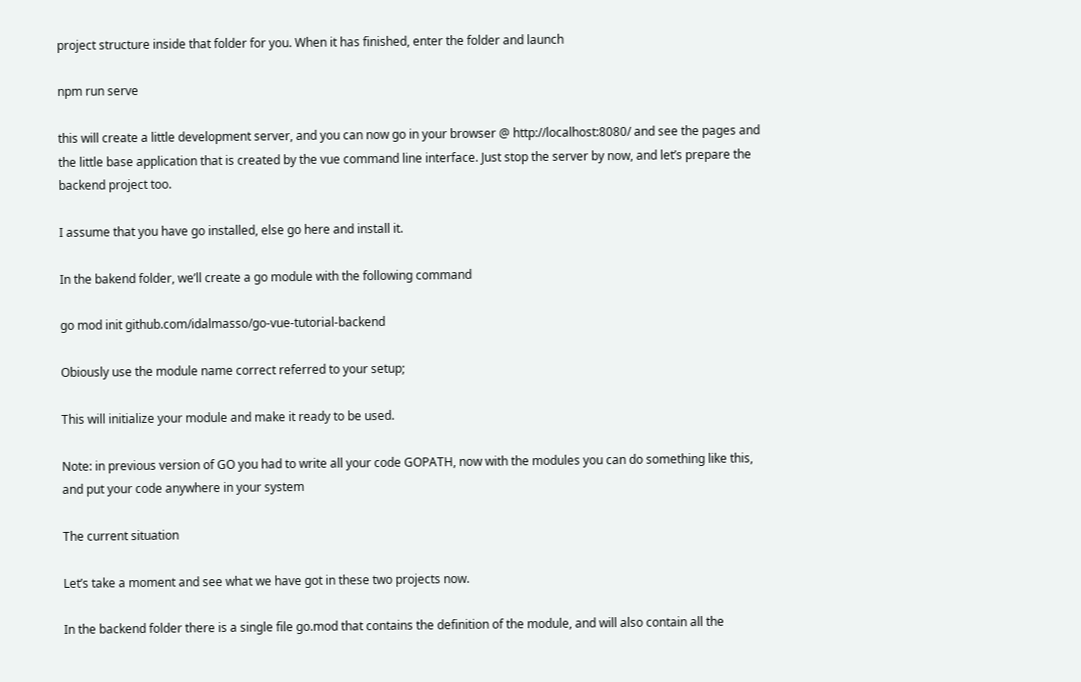project structure inside that folder for you. When it has finished, enter the folder and launch

npm run serve

this will create a little development server, and you can now go in your browser @ http://localhost:8080/ and see the pages and the little base application that is created by the vue command line interface. Just stop the server by now, and let’s prepare the backend project too.

I assume that you have go installed, else go here and install it.

In the bakend folder, we’ll create a go module with the following command

go mod init github.com/idalmasso/go-vue-tutorial-backend

Obiously use the module name correct referred to your setup;

This will initialize your module and make it ready to be used.

Note: in previous version of GO you had to write all your code GOPATH, now with the modules you can do something like this, and put your code anywhere in your system

The current situation

Let’s take a moment and see what we have got in these two projects now.

In the backend folder there is a single file go.mod that contains the definition of the module, and will also contain all the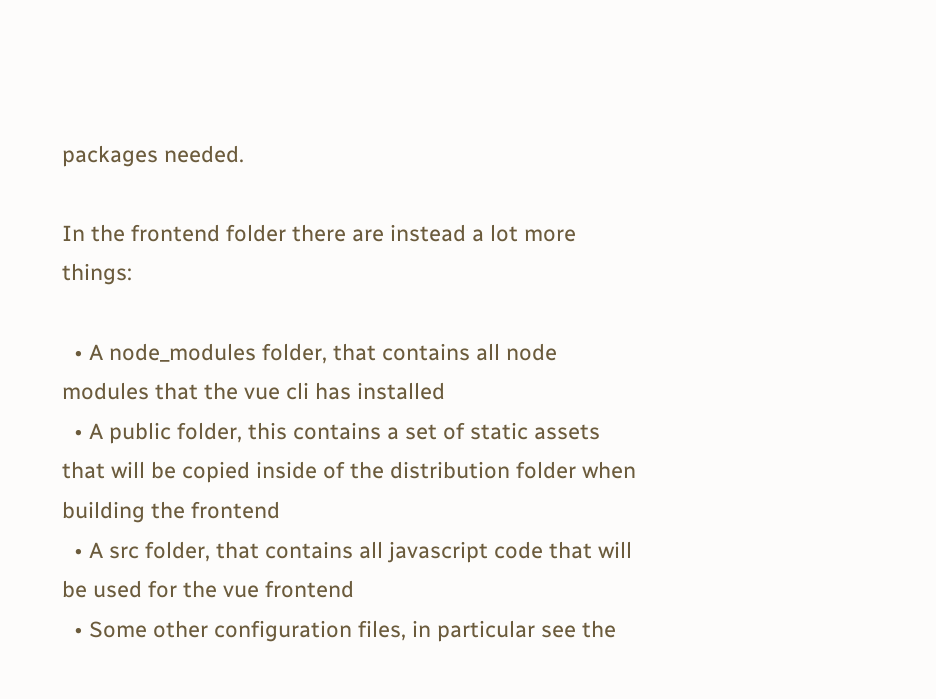packages needed.

In the frontend folder there are instead a lot more things:

  • A node_modules folder, that contains all node modules that the vue cli has installed
  • A public folder, this contains a set of static assets that will be copied inside of the distribution folder when building the frontend
  • A src folder, that contains all javascript code that will be used for the vue frontend
  • Some other configuration files, in particular see the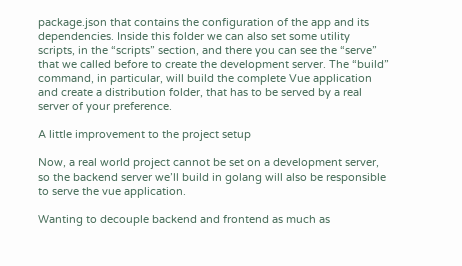package.json that contains the configuration of the app and its dependencies. Inside this folder we can also set some utility scripts, in the “scripts” section, and there you can see the “serve” that we called before to create the development server. The “build” command, in particular, will build the complete Vue application and create a distribution folder, that has to be served by a real server of your preference.

A little improvement to the project setup

Now, a real world project cannot be set on a development server, so the backend server we’ll build in golang will also be responsible to serve the vue application.

Wanting to decouple backend and frontend as much as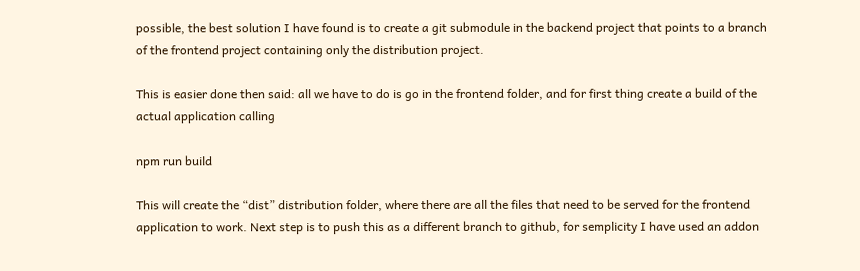possible, the best solution I have found is to create a git submodule in the backend project that points to a branch of the frontend project containing only the distribution project.

This is easier done then said: all we have to do is go in the frontend folder, and for first thing create a build of the actual application calling

npm run build

This will create the “dist” distribution folder, where there are all the files that need to be served for the frontend application to work. Next step is to push this as a different branch to github, for semplicity I have used an addon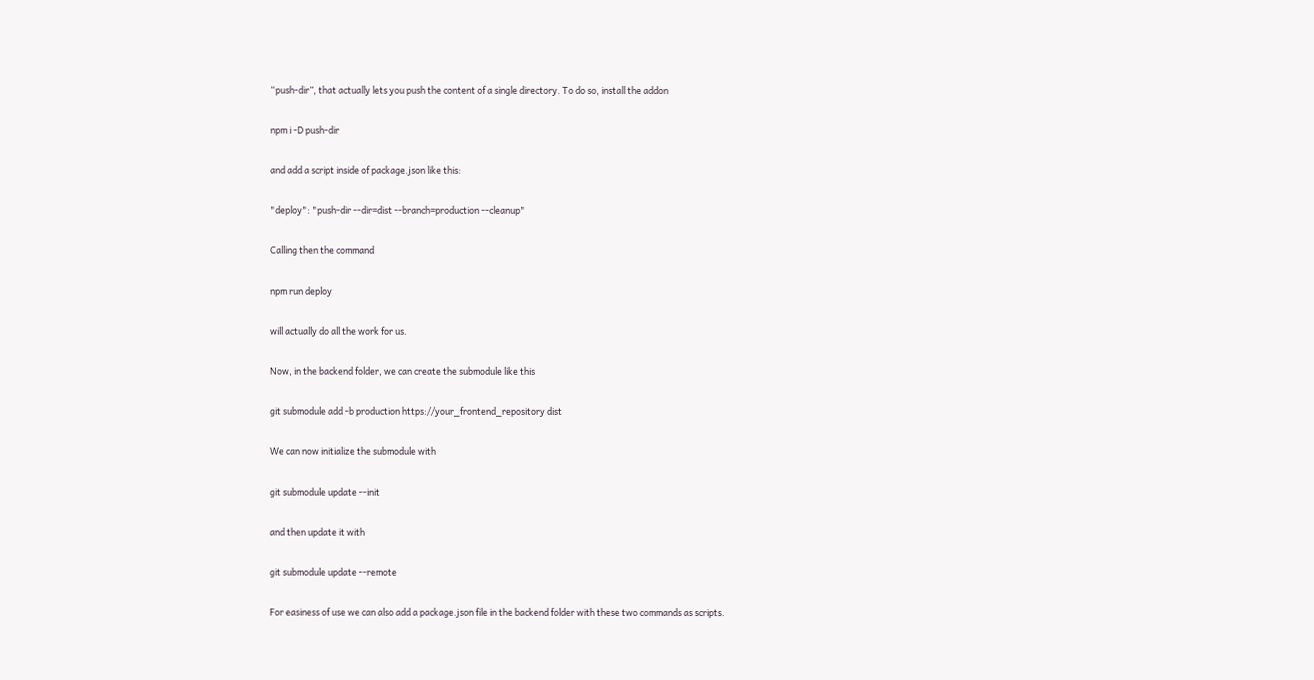“push-dir”, that actually lets you push the content of a single directory. To do so, install the addon

npm i -D push-dir

and add a script inside of package.json like this:

"deploy": "push-dir --dir=dist --branch=production --cleanup"

Calling then the command

npm run deploy

will actually do all the work for us.

Now, in the backend folder, we can create the submodule like this

git submodule add -b production https://your_frontend_repository dist

We can now initialize the submodule with

git submodule update --init

and then update it with

git submodule update --remote

For easiness of use we can also add a package.json file in the backend folder with these two commands as scripts.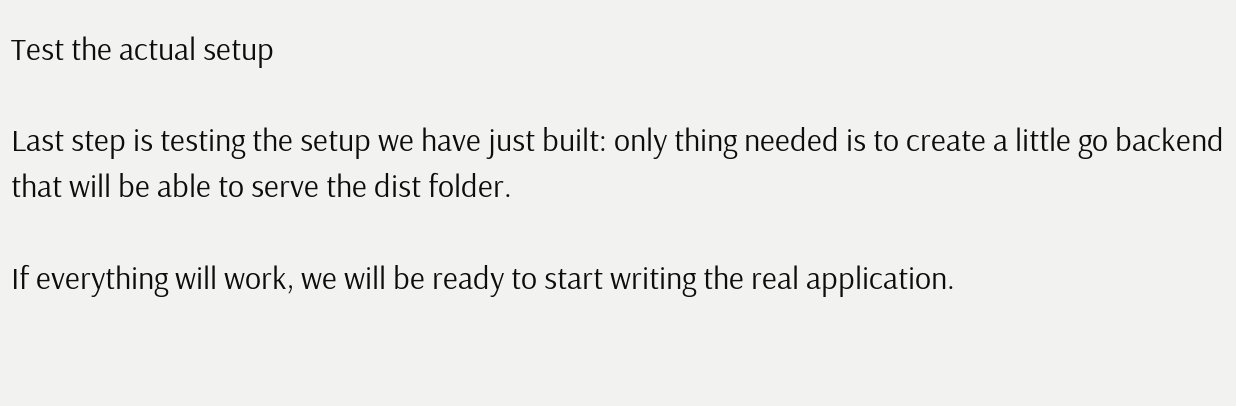Test the actual setup

Last step is testing the setup we have just built: only thing needed is to create a little go backend that will be able to serve the dist folder.

If everything will work, we will be ready to start writing the real application.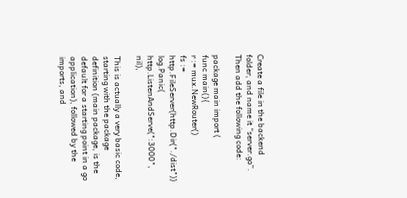Create a file in the backend folder, and name it “server.go”. Then add the following code:

package main import (
func main(){
r := mux.NewRouter()
fs := http.FileServer(http.Dir("./dist"))
log.Panic( http.ListenAndServe(":3000", nil),

This is actually a very basic code, starting with the package definition (main package, is the default for a starting point in a go application), followed by the imports, and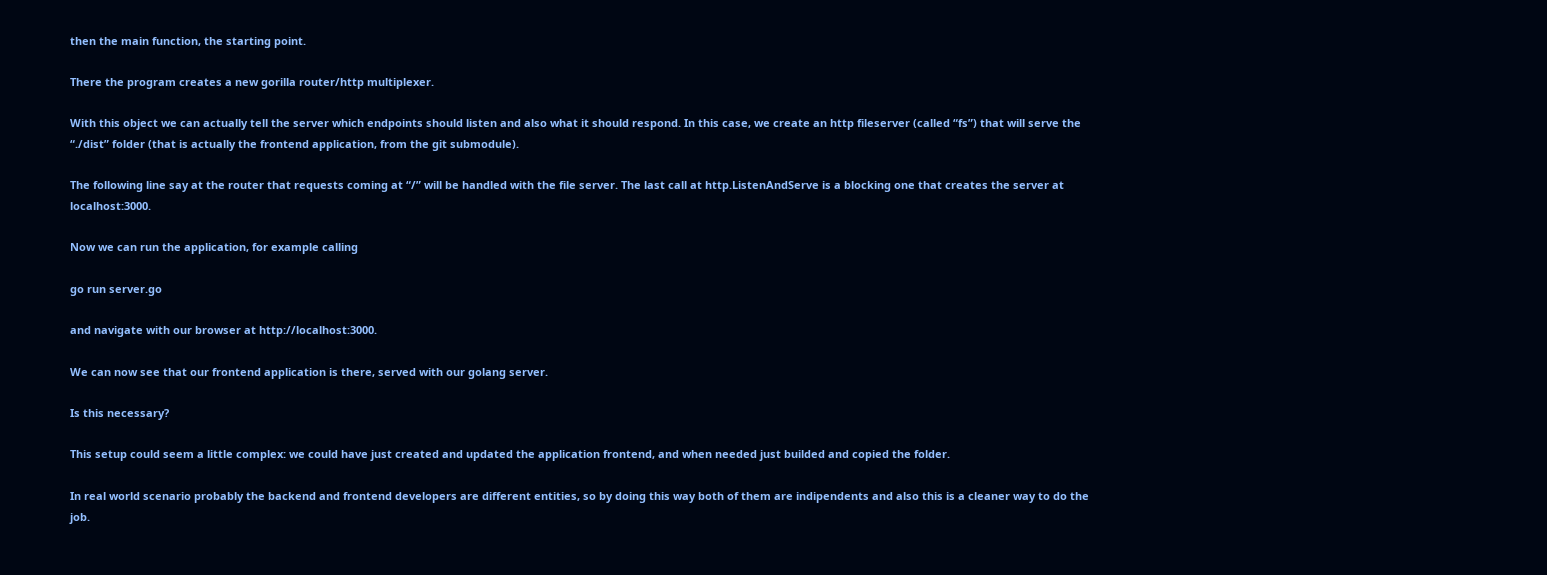then the main function, the starting point.

There the program creates a new gorilla router/http multiplexer.

With this object we can actually tell the server which endpoints should listen and also what it should respond. In this case, we create an http fileserver (called “fs”) that will serve the “./dist” folder (that is actually the frontend application, from the git submodule).

The following line say at the router that requests coming at “/” will be handled with the file server. The last call at http.ListenAndServe is a blocking one that creates the server at localhost:3000.

Now we can run the application, for example calling

go run server.go

and navigate with our browser at http://localhost:3000.

We can now see that our frontend application is there, served with our golang server.

Is this necessary?

This setup could seem a little complex: we could have just created and updated the application frontend, and when needed just builded and copied the folder.

In real world scenario probably the backend and frontend developers are different entities, so by doing this way both of them are indipendents and also this is a cleaner way to do the job.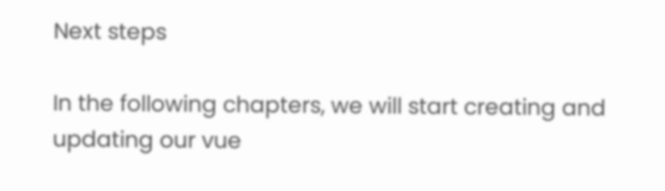Next steps

In the following chapters, we will start creating and updating our vue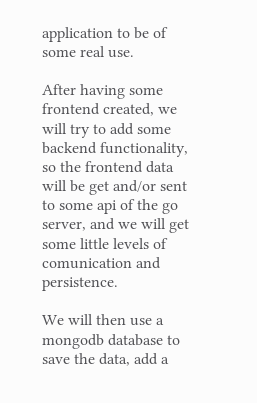application to be of some real use.

After having some frontend created, we will try to add some backend functionality, so the frontend data will be get and/or sent to some api of the go server, and we will get some little levels of comunication and persistence.

We will then use a mongodb database to save the data, add a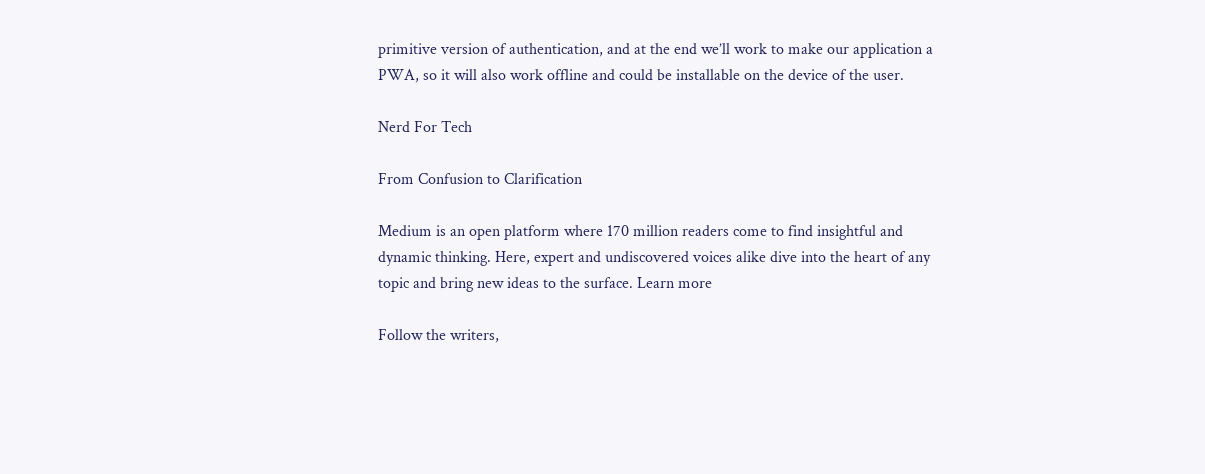primitive version of authentication, and at the end we’ll work to make our application a PWA, so it will also work offline and could be installable on the device of the user.

Nerd For Tech

From Confusion to Clarification

Medium is an open platform where 170 million readers come to find insightful and dynamic thinking. Here, expert and undiscovered voices alike dive into the heart of any topic and bring new ideas to the surface. Learn more

Follow the writers,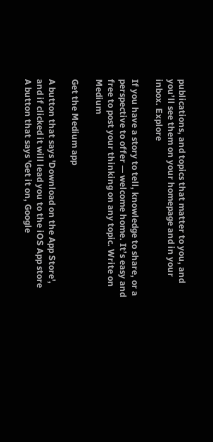publications, and topics that matter to you, and you’ll see them on your homepage and in your inbox. Explore

If you have a story to tell, knowledge to share, or a perspective to offer — welcome home. It’s easy and free to post your thinking on any topic. Write on Medium

Get the Medium app

A button that says 'Download on the App Store', and if clicked it will lead you to the iOS App store
A button that says 'Get it on, Google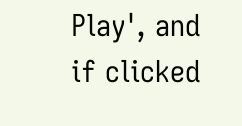Play', and if clicked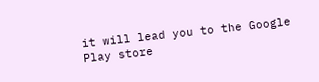it will lead you to the Google Play store